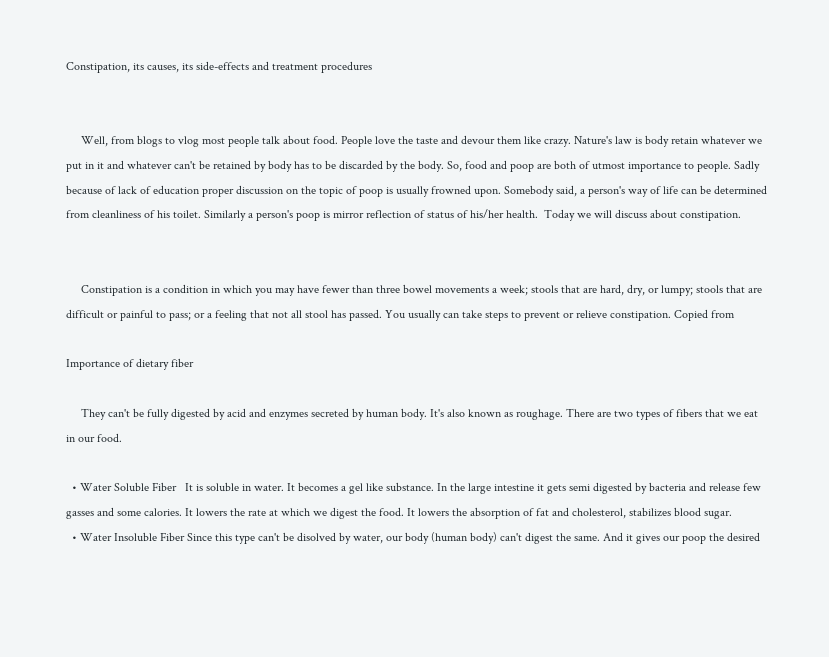Constipation, its causes, its side-effects and treatment procedures


     Well, from blogs to vlog most people talk about food. People love the taste and devour them like crazy. Nature's law is body retain whatever we put in it and whatever can't be retained by body has to be discarded by the body. So, food and poop are both of utmost importance to people. Sadly because of lack of education proper discussion on the topic of poop is usually frowned upon. Somebody said, a person's way of life can be determined from cleanliness of his toilet. Similarly a person's poop is mirror reflection of status of his/her health.  Today we will discuss about constipation.


     Constipation is a condition in which you may have fewer than three bowel movements a week; stools that are hard, dry, or lumpy; stools that are difficult or painful to pass; or a feeling that not all stool has passed. You usually can take steps to prevent or relieve constipation. Copied from

Importance of dietary fiber

     They can't be fully digested by acid and enzymes secreted by human body. It's also known as roughage. There are two types of fibers that we eat in our food.

  • Water Soluble Fiber   It is soluble in water. It becomes a gel like substance. In the large intestine it gets semi digested by bacteria and release few gasses and some calories. It lowers the rate at which we digest the food. It lowers the absorption of fat and cholesterol, stabilizes blood sugar.
  • Water Insoluble Fiber Since this type can't be disolved by water, our body (human body) can't digest the same. And it gives our poop the desired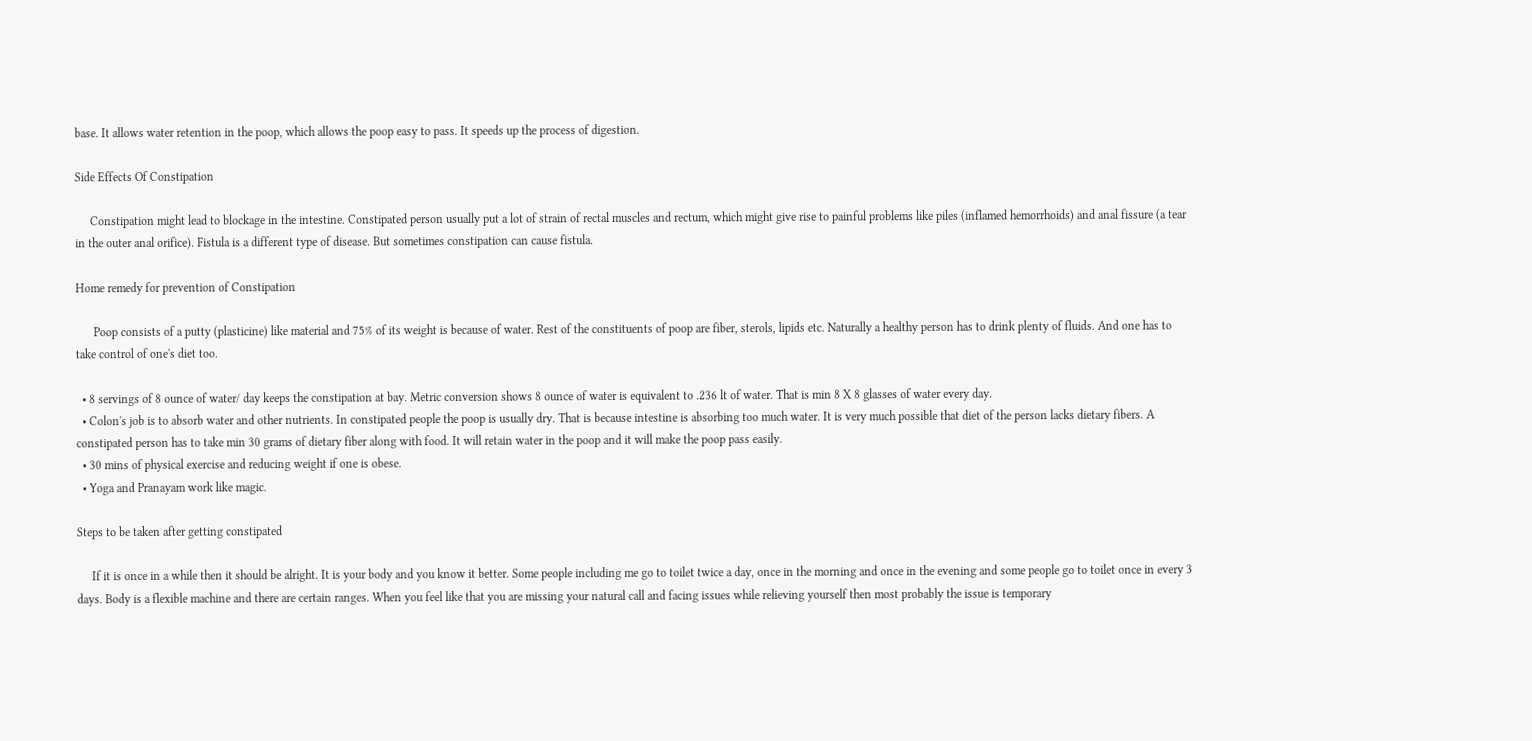base. It allows water retention in the poop, which allows the poop easy to pass. It speeds up the process of digestion.

Side Effects Of Constipation

     Constipation might lead to blockage in the intestine. Constipated person usually put a lot of strain of rectal muscles and rectum, which might give rise to painful problems like piles (inflamed hemorrhoids) and anal fissure (a tear in the outer anal orifice). Fistula is a different type of disease. But sometimes constipation can cause fistula.

Home remedy for prevention of Constipation

      Poop consists of a putty (plasticine) like material and 75% of its weight is because of water. Rest of the constituents of poop are fiber, sterols, lipids etc. Naturally a healthy person has to drink plenty of fluids. And one has to take control of one's diet too.

  • 8 servings of 8 ounce of water/ day keeps the constipation at bay. Metric conversion shows 8 ounce of water is equivalent to .236 lt of water. That is min 8 X 8 glasses of water every day.
  • Colon's job is to absorb water and other nutrients. In constipated people the poop is usually dry. That is because intestine is absorbing too much water. It is very much possible that diet of the person lacks dietary fibers. A constipated person has to take min 30 grams of dietary fiber along with food. It will retain water in the poop and it will make the poop pass easily.
  • 30 mins of physical exercise and reducing weight if one is obese.
  • Yoga and Pranayam work like magic.

Steps to be taken after getting constipated

     If it is once in a while then it should be alright. It is your body and you know it better. Some people including me go to toilet twice a day, once in the morning and once in the evening and some people go to toilet once in every 3 days. Body is a flexible machine and there are certain ranges. When you feel like that you are missing your natural call and facing issues while relieving yourself then most probably the issue is temporary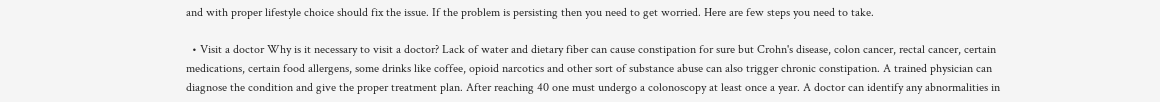and with proper lifestyle choice should fix the issue. If the problem is persisting then you need to get worried. Here are few steps you need to take.

  • Visit a doctor Why is it necessary to visit a doctor? Lack of water and dietary fiber can cause constipation for sure but Crohn's disease, colon cancer, rectal cancer, certain medications, certain food allergens, some drinks like coffee, opioid narcotics and other sort of substance abuse can also trigger chronic constipation. A trained physician can diagnose the condition and give the proper treatment plan. After reaching 40 one must undergo a colonoscopy at least once a year. A doctor can identify any abnormalities in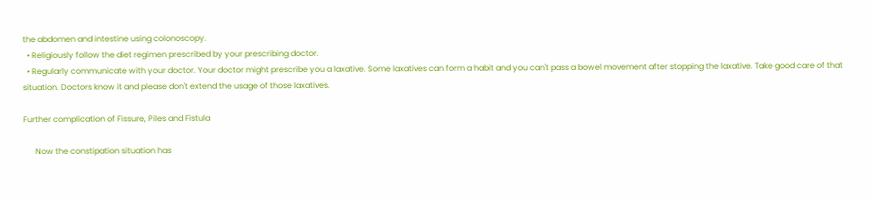the abdomen and intestine using colonoscopy.
  • Religiously follow the diet regimen prescribed by your prescribing doctor.
  • Regularly communicate with your doctor. Your doctor might prescribe you a laxative. Some laxatives can form a habit and you can't pass a bowel movement after stopping the laxative. Take good care of that situation. Doctors know it and please don't extend the usage of those laxatives.

Further complication of Fissure, Piles and Fistula

      Now the constipation situation has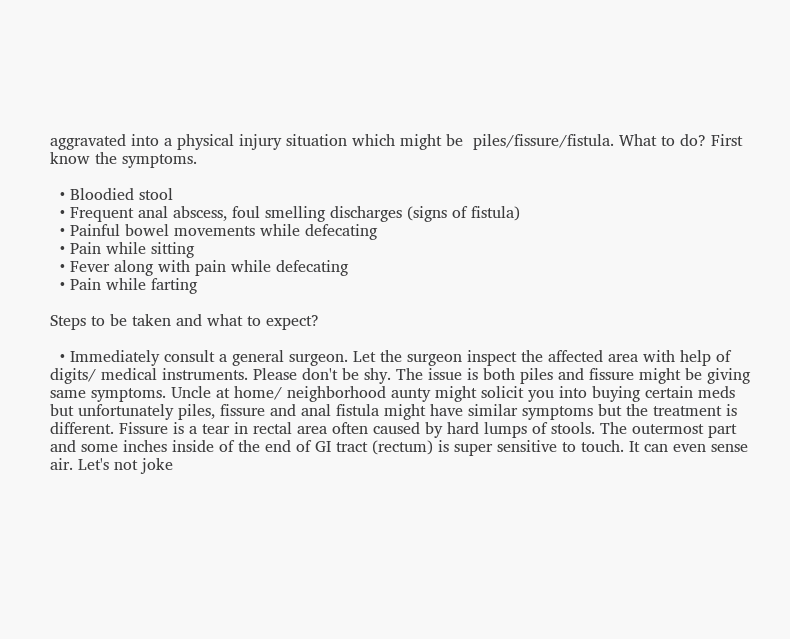aggravated into a physical injury situation which might be  piles/fissure/fistula. What to do? First know the symptoms.

  • Bloodied stool
  • Frequent anal abscess, foul smelling discharges (signs of fistula)
  • Painful bowel movements while defecating
  • Pain while sitting
  • Fever along with pain while defecating
  • Pain while farting

Steps to be taken and what to expect?

  • Immediately consult a general surgeon. Let the surgeon inspect the affected area with help of digits/ medical instruments. Please don't be shy. The issue is both piles and fissure might be giving same symptoms. Uncle at home/ neighborhood aunty might solicit you into buying certain meds but unfortunately piles, fissure and anal fistula might have similar symptoms but the treatment is different. Fissure is a tear in rectal area often caused by hard lumps of stools. The outermost part and some inches inside of the end of GI tract (rectum) is super sensitive to touch. It can even sense air. Let's not joke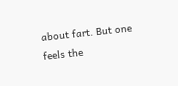about fart. But one feels the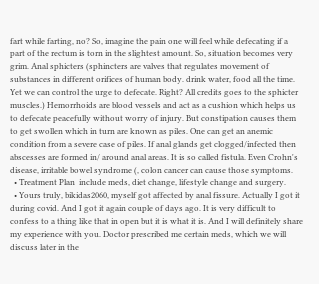fart while farting, no? So, imagine the pain one will feel while defecating if a part of the rectum is torn in the slightest amount. So, situation becomes very grim. Anal sphicters (sphincters are valves that regulates movement of substances in different orifices of human body. drink water, food all the time. Yet we can control the urge to defecate. Right? All credits goes to the sphicter muscles.) Hemorrhoids are blood vessels and act as a cushion which helps us to defecate peacefully without worry of injury. But constipation causes them to get swollen which in turn are known as piles. One can get an anemic condition from a severe case of piles. If anal glands get clogged/infected then abscesses are formed in/ around anal areas. It is so called fistula. Even Crohn's disease, irritable bowel syndrome (, colon cancer can cause those symptoms.
  • Treatment Plan  include meds, diet change, lifestyle change and surgery.
  • Yours truly, bikidas2060, myself got affected by anal fissure. Actually I got it during covid. And I got it again couple of days ago. It is very difficult to confess to a thing like that in open but it is what it is. And I will definitely share my experience with you. Doctor prescribed me certain meds, which we will discuss later in the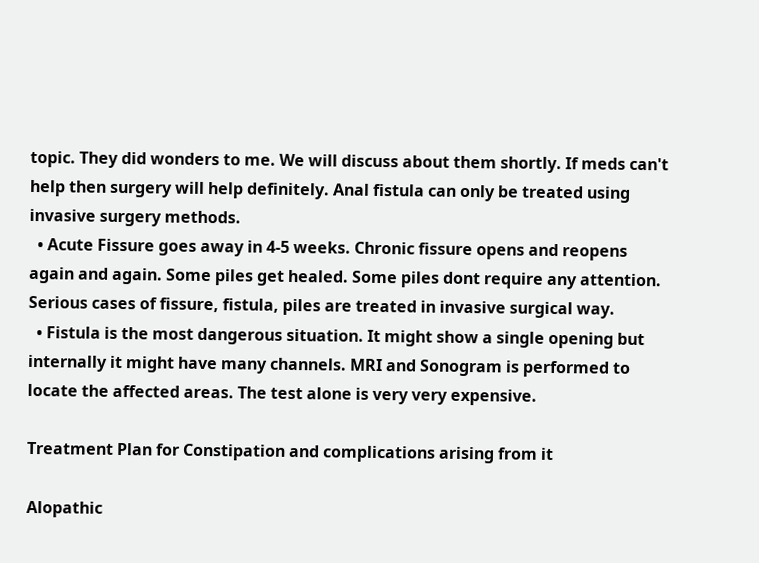topic. They did wonders to me. We will discuss about them shortly. If meds can't help then surgery will help definitely. Anal fistula can only be treated using invasive surgery methods.
  • Acute Fissure goes away in 4-5 weeks. Chronic fissure opens and reopens again and again. Some piles get healed. Some piles dont require any attention. Serious cases of fissure, fistula, piles are treated in invasive surgical way.
  • Fistula is the most dangerous situation. It might show a single opening but internally it might have many channels. MRI and Sonogram is performed to locate the affected areas. The test alone is very very expensive.

Treatment Plan for Constipation and complications arising from it

Alopathic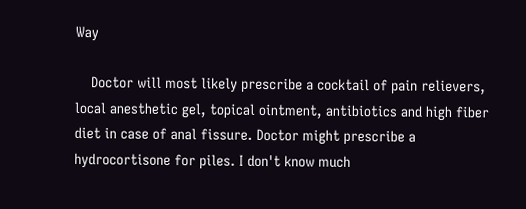Way

    Doctor will most likely prescribe a cocktail of pain relievers, local anesthetic gel, topical ointment, antibiotics and high fiber diet in case of anal fissure. Doctor might prescribe a hydrocortisone for piles. I don't know much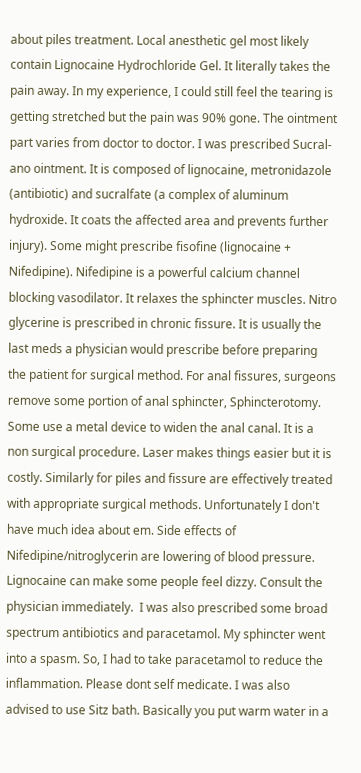about piles treatment. Local anesthetic gel most likely contain Lignocaine Hydrochloride Gel. It literally takes the pain away. In my experience, I could still feel the tearing is getting stretched but the pain was 90% gone. The ointment part varies from doctor to doctor. I was prescribed Sucral-ano ointment. It is composed of lignocaine, metronidazole (antibiotic) and sucralfate (a complex of aluminum hydroxide. It coats the affected area and prevents further injury). Some might prescribe fisofine (lignocaine + Nifedipine). Nifedipine is a powerful calcium channel blocking vasodilator. It relaxes the sphincter muscles. Nitro glycerine is prescribed in chronic fissure. It is usually the last meds a physician would prescribe before preparing the patient for surgical method. For anal fissures, surgeons remove some portion of anal sphincter, Sphincterotomy. Some use a metal device to widen the anal canal. It is a non surgical procedure. Laser makes things easier but it is costly. Similarly for piles and fissure are effectively treated with appropriate surgical methods. Unfortunately I don't have much idea about em. Side effects of Nifedipine/nitroglycerin are lowering of blood pressure. Lignocaine can make some people feel dizzy. Consult the physician immediately.  I was also prescribed some broad spectrum antibiotics and paracetamol. My sphincter went into a spasm. So, I had to take paracetamol to reduce the inflammation. Please dont self medicate. I was also advised to use Sitz bath. Basically you put warm water in a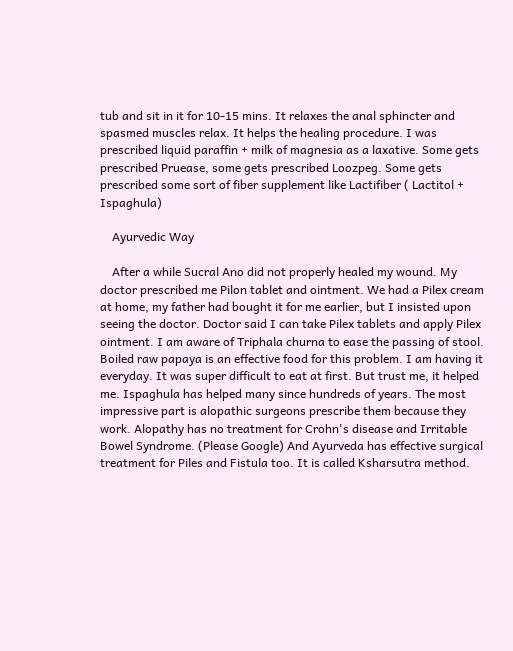tub and sit in it for 10-15 mins. It relaxes the anal sphincter and spasmed muscles relax. It helps the healing procedure. I was prescribed liquid paraffin + milk of magnesia as a laxative. Some gets prescribed Pruease, some gets prescribed Loozpeg. Some gets prescribed some sort of fiber supplement like Lactifiber ( Lactitol + Ispaghula)

    Ayurvedic Way

    After a while Sucral Ano did not properly healed my wound. My doctor prescribed me Pilon tablet and ointment. We had a Pilex cream at home, my father had bought it for me earlier, but I insisted upon seeing the doctor. Doctor said I can take Pilex tablets and apply Pilex ointment. I am aware of Triphala churna to ease the passing of stool. Boiled raw papaya is an effective food for this problem. I am having it everyday. It was super difficult to eat at first. But trust me, it helped me. Ispaghula has helped many since hundreds of years. The most impressive part is alopathic surgeons prescribe them because they work. Alopathy has no treatment for Crohn's disease and Irritable Bowel Syndrome. (Please Google) And Ayurveda has effective surgical treatment for Piles and Fistula too. It is called Ksharsutra method.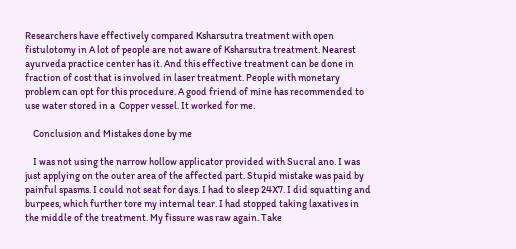Researchers have effectively compared Ksharsutra treatment with open fistulotomy in A lot of people are not aware of Ksharsutra treatment. Nearest ayurveda practice center has it. And this effective treatment can be done in fraction of cost that is involved in laser treatment. People with monetary problem can opt for this procedure. A good friend of mine has recommended to use water stored in a  Copper vessel. It worked for me.

    Conclusion and Mistakes done by me

    I was not using the narrow hollow applicator provided with Sucral ano. I was just applying on the outer area of the affected part. Stupid mistake was paid by painful spasms. I could not seat for days. I had to sleep 24X7. I did squatting and burpees, which further tore my internal tear. I had stopped taking laxatives in the middle of the treatment. My fissure was raw again. Take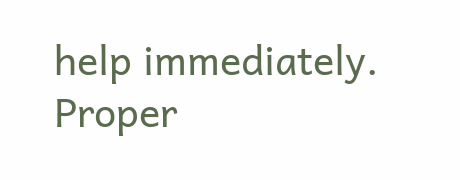help immediately. Proper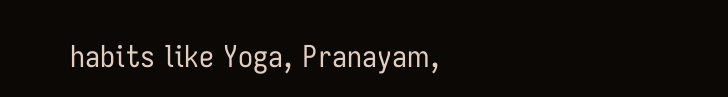habits like Yoga, Pranayam,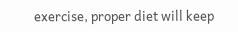exercise, proper diet will keep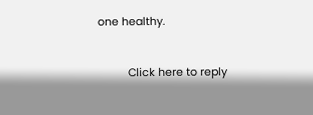one healthy.


          Click here to reply